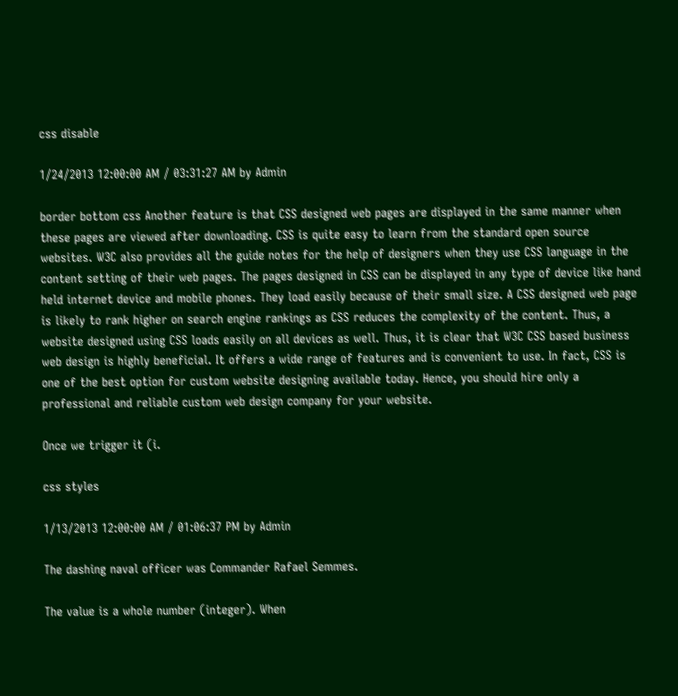css disable

1/24/2013 12:00:00 AM / 03:31:27 AM by Admin

border bottom css Another feature is that CSS designed web pages are displayed in the same manner when these pages are viewed after downloading. CSS is quite easy to learn from the standard open source websites. W3C also provides all the guide notes for the help of designers when they use CSS language in the content setting of their web pages. The pages designed in CSS can be displayed in any type of device like hand held internet device and mobile phones. They load easily because of their small size. A CSS designed web page is likely to rank higher on search engine rankings as CSS reduces the complexity of the content. Thus, a website designed using CSS loads easily on all devices as well. Thus, it is clear that W3C CSS based business web design is highly beneficial. It offers a wide range of features and is convenient to use. In fact, CSS is one of the best option for custom website designing available today. Hence, you should hire only a professional and reliable custom web design company for your website.

Once we trigger it (i.

css styles

1/13/2013 12:00:00 AM / 01:06:37 PM by Admin

The dashing naval officer was Commander Rafael Semmes.

The value is a whole number (integer). When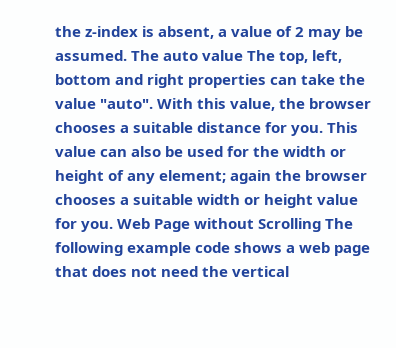the z-index is absent, a value of 2 may be assumed. The auto value The top, left, bottom and right properties can take the value "auto". With this value, the browser chooses a suitable distance for you. This value can also be used for the width or height of any element; again the browser chooses a suitable width or height value for you. Web Page without Scrolling The following example code shows a web page that does not need the vertical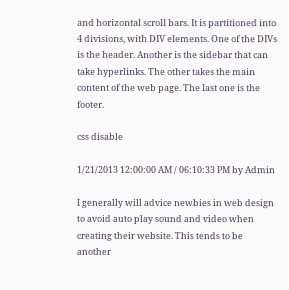and horizontal scroll bars. It is partitioned into 4 divisions, with DIV elements. One of the DIVs is the header. Another is the sidebar that can take hyperlinks. The other takes the main content of the web page. The last one is the footer.

css disable

1/21/2013 12:00:00 AM / 06:10:33 PM by Admin

I generally will advice newbies in web design to avoid auto play sound and video when creating their website. This tends to be another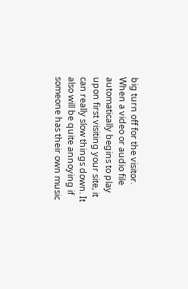big turn off for the visitor. When a video or audio file automatically begins to play upon first visiting your site, it can really slow things down. It also will be quite annoying if someone has their own music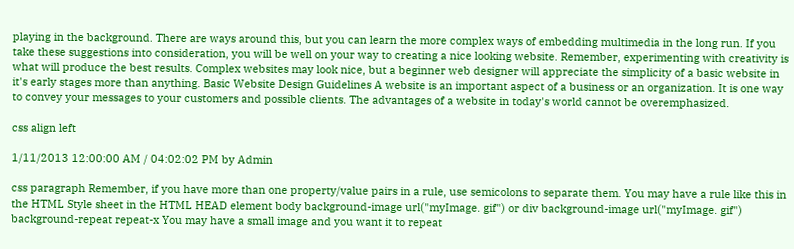playing in the background. There are ways around this, but you can learn the more complex ways of embedding multimedia in the long run. If you take these suggestions into consideration, you will be well on your way to creating a nice looking website. Remember, experimenting with creativity is what will produce the best results. Complex websites may look nice, but a beginner web designer will appreciate the simplicity of a basic website in it's early stages more than anything. Basic Website Design Guidelines A website is an important aspect of a business or an organization. It is one way to convey your messages to your customers and possible clients. The advantages of a website in today's world cannot be overemphasized.

css align left

1/11/2013 12:00:00 AM / 04:02:02 PM by Admin

css paragraph Remember, if you have more than one property/value pairs in a rule, use semicolons to separate them. You may have a rule like this in the HTML Style sheet in the HTML HEAD element body background-image url("myImage. gif") or div background-image url("myImage. gif") background-repeat repeat-x You may have a small image and you want it to repeat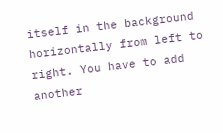itself in the background horizontally from left to right. You have to add another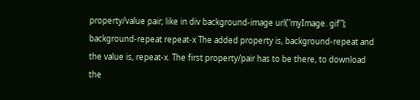property/value pair; like in div background-image url("myImage. gif"); background-repeat repeat-x The added property is, background-repeat and the value is, repeat-x. The first property/pair has to be there, to download the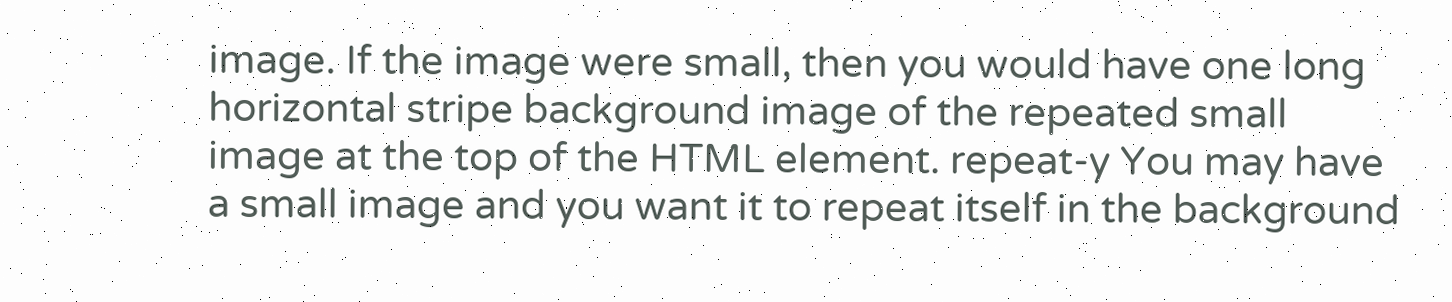image. If the image were small, then you would have one long horizontal stripe background image of the repeated small image at the top of the HTML element. repeat-y You may have a small image and you want it to repeat itself in the background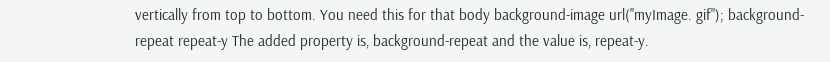vertically from top to bottom. You need this for that body background-image url("myImage. gif"); background-repeat repeat-y The added property is, background-repeat and the value is, repeat-y.